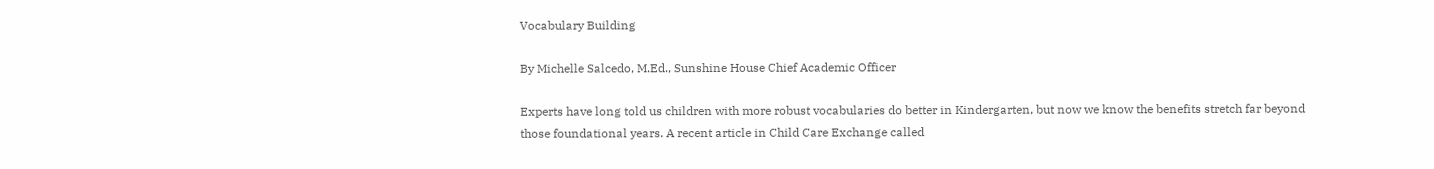Vocabulary Building

By Michelle Salcedo, M.Ed., Sunshine House Chief Academic Officer

Experts have long told us children with more robust vocabularies do better in Kindergarten, but now we know the benefits stretch far beyond those foundational years. A recent article in Child Care Exchange called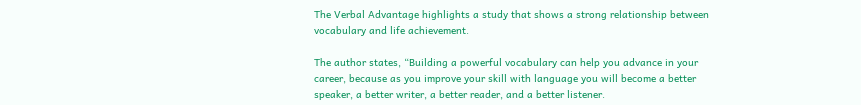The Verbal Advantage highlights a study that shows a strong relationship between vocabulary and life achievement.

The author states, “Building a powerful vocabulary can help you advance in your career, because as you improve your skill with language you will become a better speaker, a better writer, a better reader, and a better listener.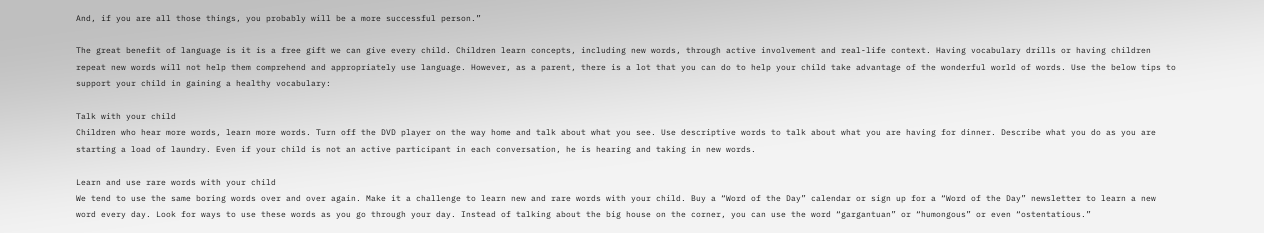And, if you are all those things, you probably will be a more successful person.”

The great benefit of language is it is a free gift we can give every child. Children learn concepts, including new words, through active involvement and real-life context. Having vocabulary drills or having children repeat new words will not help them comprehend and appropriately use language. However, as a parent, there is a lot that you can do to help your child take advantage of the wonderful world of words. Use the below tips to support your child in gaining a healthy vocabulary:

Talk with your child
Children who hear more words, learn more words. Turn off the DVD player on the way home and talk about what you see. Use descriptive words to talk about what you are having for dinner. Describe what you do as you are starting a load of laundry. Even if your child is not an active participant in each conversation, he is hearing and taking in new words.

Learn and use rare words with your child
We tend to use the same boring words over and over again. Make it a challenge to learn new and rare words with your child. Buy a “Word of the Day” calendar or sign up for a “Word of the Day” newsletter to learn a new word every day. Look for ways to use these words as you go through your day. Instead of talking about the big house on the corner, you can use the word “gargantuan” or “humongous” or even “ostentatious.”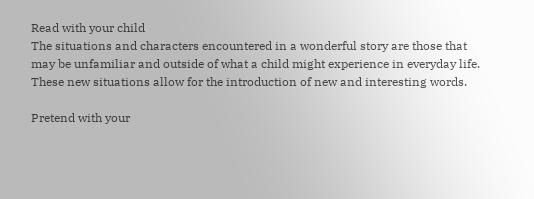Read with your child
The situations and characters encountered in a wonderful story are those that may be unfamiliar and outside of what a child might experience in everyday life. These new situations allow for the introduction of new and interesting words.

Pretend with your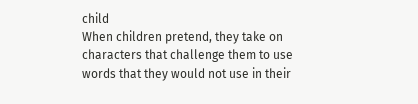child
When children pretend, they take on characters that challenge them to use words that they would not use in their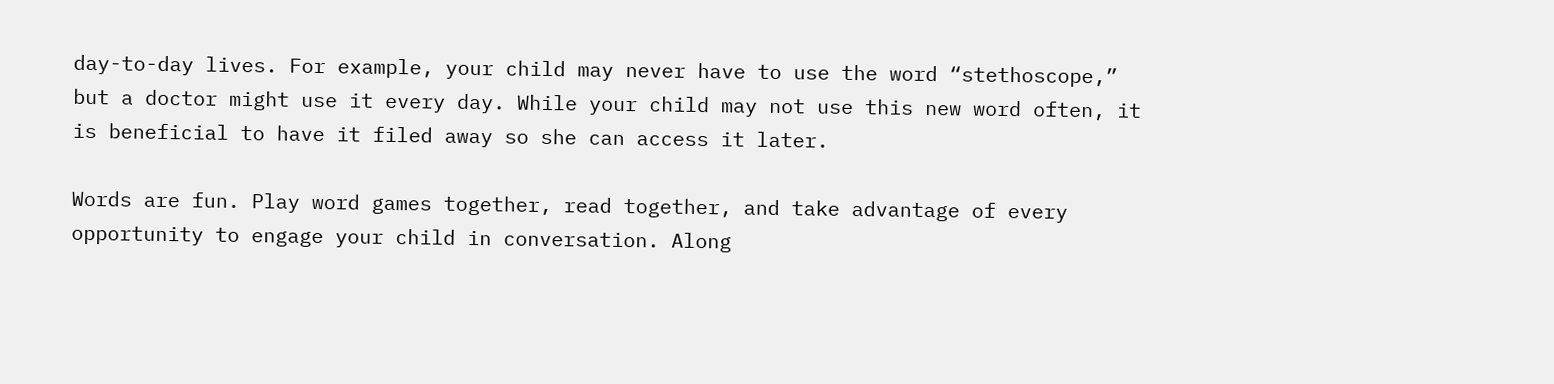day-to-day lives. For example, your child may never have to use the word “stethoscope,” but a doctor might use it every day. While your child may not use this new word often, it is beneficial to have it filed away so she can access it later.

Words are fun. Play word games together, read together, and take advantage of every opportunity to engage your child in conversation. Along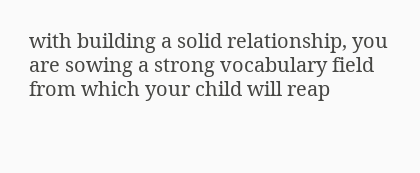with building a solid relationship, you are sowing a strong vocabulary field from which your child will reap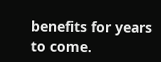benefits for years to come.